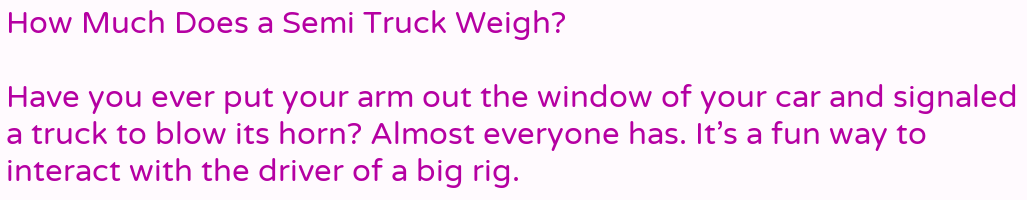How Much Does a Semi Truck Weigh?

Have you ever put your arm out the window of your car and signaled a truck to blow its horn? Almost everyone has. It’s a fun way to interact with the driver of a big rig.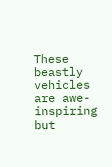These beastly vehicles are awe-inspiring but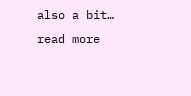also a bit… read more